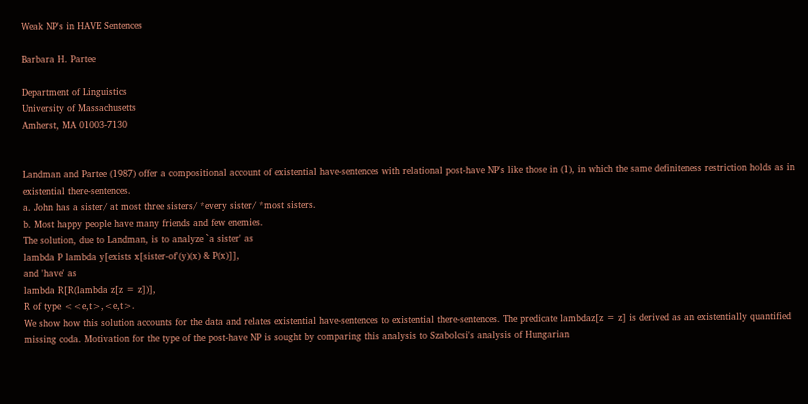Weak NP's in HAVE Sentences

Barbara H. Partee

Department of Linguistics
University of Massachusetts
Amherst, MA 01003-7130


Landman and Partee (1987) offer a compositional account of existential have-sentences with relational post-have NP's like those in (1), in which the same definiteness restriction holds as in existential there-sentences.
a. John has a sister/ at most three sisters/ *every sister/ *most sisters.
b. Most happy people have many friends and few enemies.
The solution, due to Landman, is to analyze `a sister' as
lambda P lambda y[exists x[sister-of'(y)(x) & P(x)]],
and 'have' as
lambda R[R(lambda z[z = z])],
R of type <<e,t>,<e,t>.
We show how this solution accounts for the data and relates existential have-sentences to existential there-sentences. The predicate lambdaz[z = z] is derived as an existentially quantified missing coda. Motivation for the type of the post-have NP is sought by comparing this analysis to Szabolcsi's analysis of Hungarian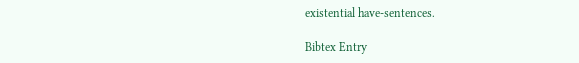existential have-sentences.

Bibtex Entry